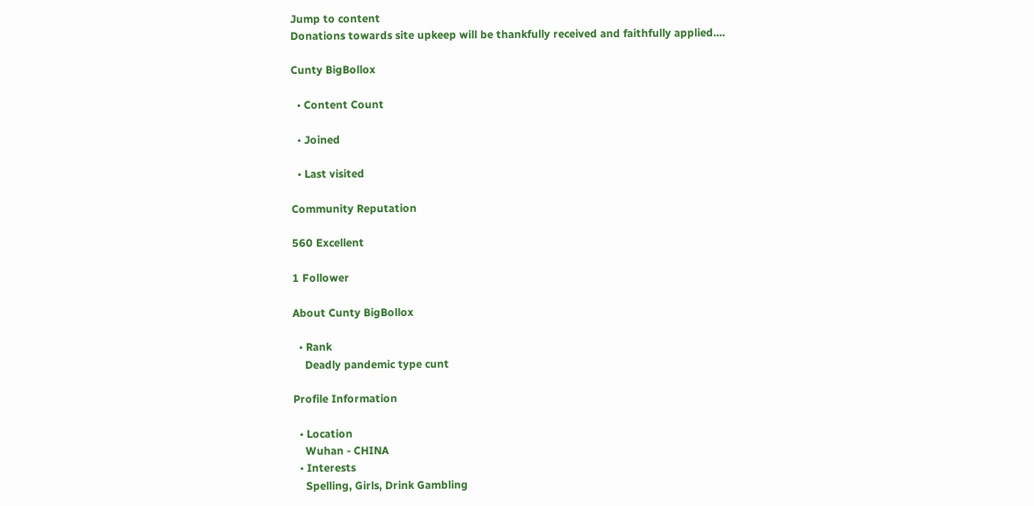Jump to content
Donations towards site upkeep will be thankfully received and faithfully applied....

Cunty BigBollox

  • Content Count

  • Joined

  • Last visited

Community Reputation

560 Excellent

1 Follower

About Cunty BigBollox

  • Rank
    Deadly pandemic type cunt

Profile Information

  • Location
    Wuhan - CHINA
  • Interests
    Spelling, Girls, Drink Gambling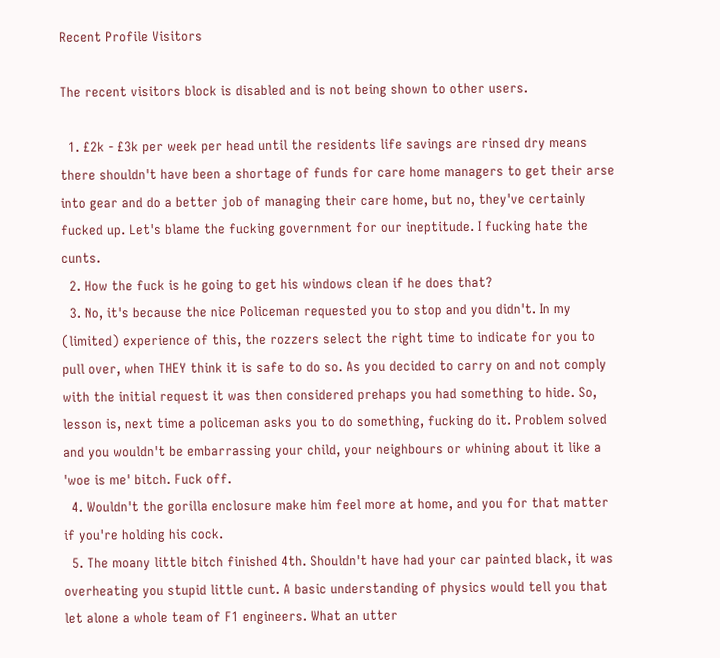Recent Profile Visitors

The recent visitors block is disabled and is not being shown to other users.

  1. £2k - £3k per week per head until the residents life savings are rinsed dry means there shouldn't have been a shortage of funds for care home managers to get their arse into gear and do a better job of managing their care home, but no, they've certainly fucked up. Let's blame the fucking government for our ineptitude. I fucking hate the cunts.
  2. How the fuck is he going to get his windows clean if he does that?
  3. No, it's because the nice Policeman requested you to stop and you didn't. In my (limited) experience of this, the rozzers select the right time to indicate for you to pull over, when THEY think it is safe to do so. As you decided to carry on and not comply with the initial request it was then considered prehaps you had something to hide. So, lesson is, next time a policeman asks you to do something, fucking do it. Problem solved and you wouldn't be embarrassing your child, your neighbours or whining about it like a 'woe is me' bitch. Fuck off.
  4. Wouldn't the gorilla enclosure make him feel more at home, and you for that matter if you're holding his cock.
  5. The moany little bitch finished 4th. Shouldn't have had your car painted black, it was overheating you stupid little cunt. A basic understanding of physics would tell you that let alone a whole team of F1 engineers. What an utter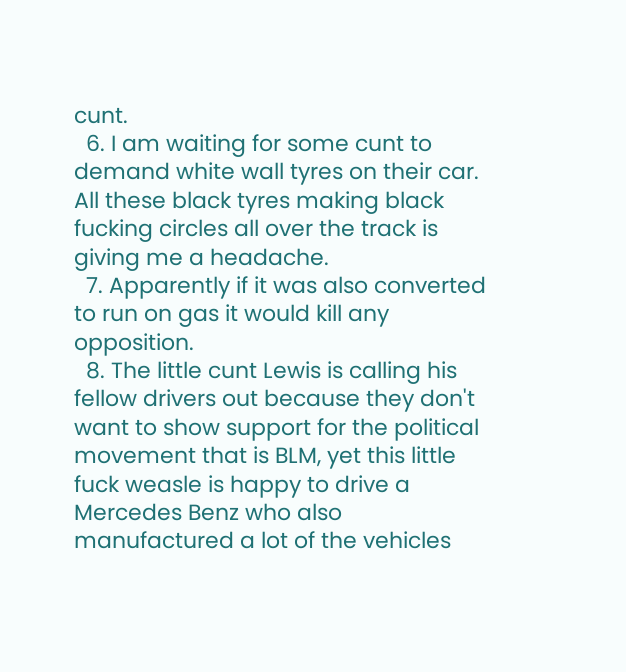cunt.
  6. I am waiting for some cunt to demand white wall tyres on their car. All these black tyres making black fucking circles all over the track is giving me a headache.
  7. Apparently if it was also converted to run on gas it would kill any opposition.
  8. The little cunt Lewis is calling his fellow drivers out because they don't want to show support for the political movement that is BLM, yet this little fuck weasle is happy to drive a Mercedes Benz who also manufactured a lot of the vehicles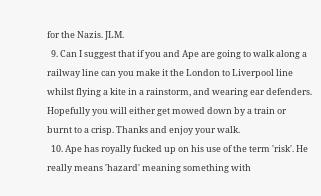for the Nazis. JLM.
  9. Can I suggest that if you and Ape are going to walk along a railway line can you make it the London to Liverpool line whilst flying a kite in a rainstorm, and wearing ear defenders. Hopefully you will either get mowed down by a train or burnt to a crisp. Thanks and enjoy your walk.
  10. Ape has royally fucked up on his use of the term 'risk'. He really means 'hazard' meaning something with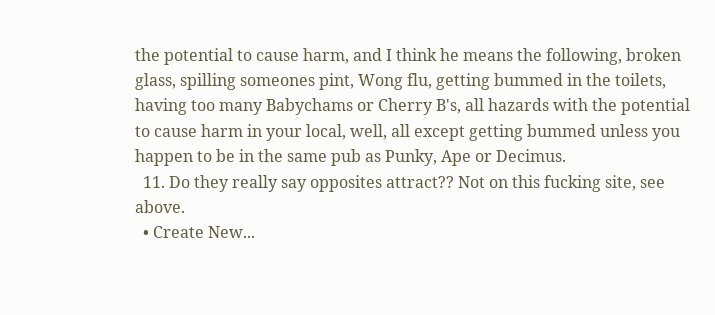the potential to cause harm, and I think he means the following, broken glass, spilling someones pint, Wong flu, getting bummed in the toilets, having too many Babychams or Cherry B's, all hazards with the potential to cause harm in your local, well, all except getting bummed unless you happen to be in the same pub as Punky, Ape or Decimus.
  11. Do they really say opposites attract?? Not on this fucking site, see above.
  • Create New...